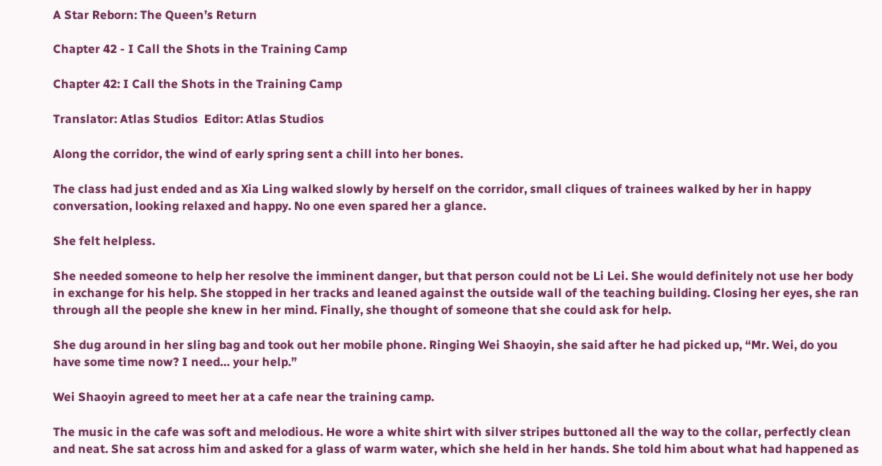A Star Reborn: The Queen’s Return

Chapter 42 - I Call the Shots in the Training Camp

Chapter 42: I Call the Shots in the Training Camp

Translator: Atlas Studios  Editor: Atlas Studios

Along the corridor, the wind of early spring sent a chill into her bones.

The class had just ended and as Xia Ling walked slowly by herself on the corridor, small cliques of trainees walked by her in happy conversation, looking relaxed and happy. No one even spared her a glance.

She felt helpless.

She needed someone to help her resolve the imminent danger, but that person could not be Li Lei. She would definitely not use her body in exchange for his help. She stopped in her tracks and leaned against the outside wall of the teaching building. Closing her eyes, she ran through all the people she knew in her mind. Finally, she thought of someone that she could ask for help.

She dug around in her sling bag and took out her mobile phone. Ringing Wei Shaoyin, she said after he had picked up, “Mr. Wei, do you have some time now? I need… your help.”

Wei Shaoyin agreed to meet her at a cafe near the training camp.

The music in the cafe was soft and melodious. He wore a white shirt with silver stripes buttoned all the way to the collar, perfectly clean and neat. She sat across him and asked for a glass of warm water, which she held in her hands. She told him about what had happened as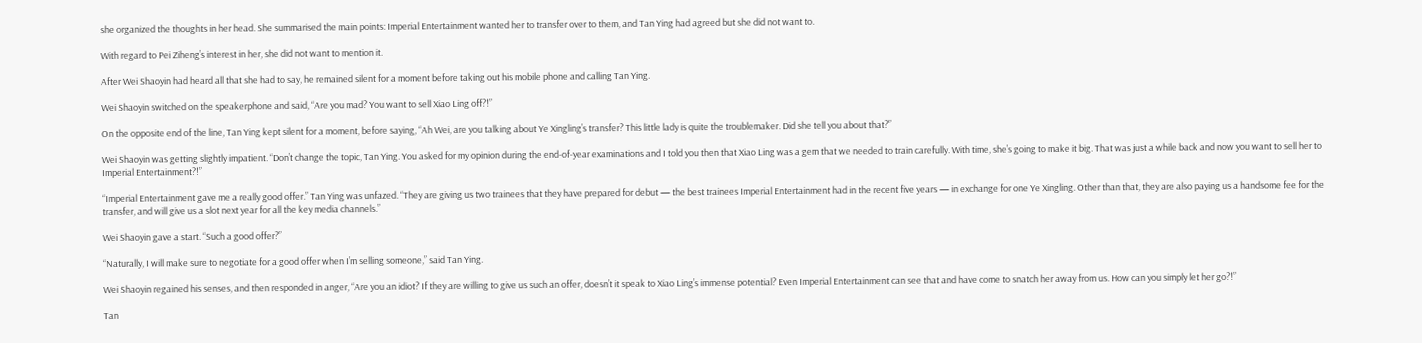she organized the thoughts in her head. She summarised the main points: Imperial Entertainment wanted her to transfer over to them, and Tan Ying had agreed but she did not want to.

With regard to Pei Ziheng’s interest in her, she did not want to mention it.

After Wei Shaoyin had heard all that she had to say, he remained silent for a moment before taking out his mobile phone and calling Tan Ying.

Wei Shaoyin switched on the speakerphone and said, “Are you mad? You want to sell Xiao Ling off?!”

On the opposite end of the line, Tan Ying kept silent for a moment, before saying, “Ah Wei, are you talking about Ye Xingling’s transfer? This little lady is quite the troublemaker. Did she tell you about that?”

Wei Shaoyin was getting slightly impatient. “Don’t change the topic, Tan Ying. You asked for my opinion during the end-of-year examinations and I told you then that Xiao Ling was a gem that we needed to train carefully. With time, she’s going to make it big. That was just a while back and now you want to sell her to Imperial Entertainment?!”

“Imperial Entertainment gave me a really good offer.” Tan Ying was unfazed. “They are giving us two trainees that they have prepared for debut — the best trainees Imperial Entertainment had in the recent five years — in exchange for one Ye Xingling. Other than that, they are also paying us a handsome fee for the transfer, and will give us a slot next year for all the key media channels.”

Wei Shaoyin gave a start. “Such a good offer?”

“Naturally, I will make sure to negotiate for a good offer when I’m selling someone,” said Tan Ying.

Wei Shaoyin regained his senses, and then responded in anger, “Are you an idiot? If they are willing to give us such an offer, doesn’t it speak to Xiao Ling’s immense potential? Even Imperial Entertainment can see that and have come to snatch her away from us. How can you simply let her go?!”

Tan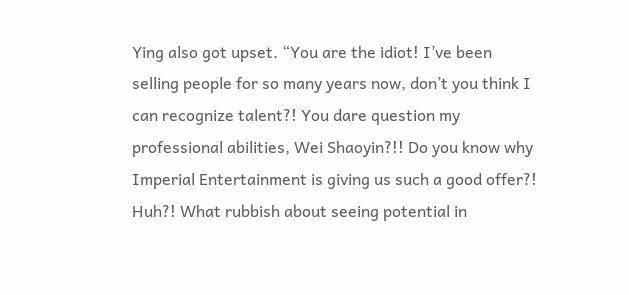Ying also got upset. “You are the idiot! I’ve been selling people for so many years now, don’t you think I can recognize talent?! You dare question my professional abilities, Wei Shaoyin?!! Do you know why Imperial Entertainment is giving us such a good offer?! Huh?! What rubbish about seeing potential in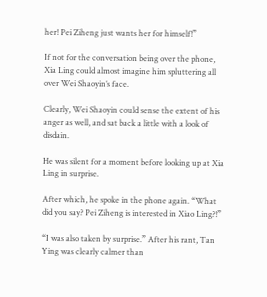her! Pei Ziheng just wants her for himself!”

If not for the conversation being over the phone, Xia Ling could almost imagine him spluttering all over Wei Shaoyin’s face.

Clearly, Wei Shaoyin could sense the extent of his anger as well, and sat back a little with a look of disdain.

He was silent for a moment before looking up at Xia Ling in surprise.

After which, he spoke in the phone again. “What did you say? Pei Ziheng is interested in Xiao Ling?!”

“I was also taken by surprise.” After his rant, Tan Ying was clearly calmer than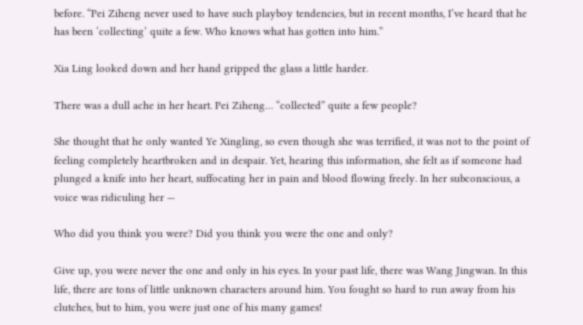before. “Pei Ziheng never used to have such playboy tendencies, but in recent months, I’ve heard that he has been ‘collecting’ quite a few. Who knows what has gotten into him.”

Xia Ling looked down and her hand gripped the glass a little harder.

There was a dull ache in her heart. Pei Ziheng… “collected” quite a few people?

She thought that he only wanted Ye Xingling, so even though she was terrified, it was not to the point of feeling completely heartbroken and in despair. Yet, hearing this information, she felt as if someone had plunged a knife into her heart, suffocating her in pain and blood flowing freely. In her subconscious, a voice was ridiculing her —

Who did you think you were? Did you think you were the one and only?

Give up, you were never the one and only in his eyes. In your past life, there was Wang Jingwan. In this life, there are tons of little unknown characters around him. You fought so hard to run away from his clutches, but to him, you were just one of his many games!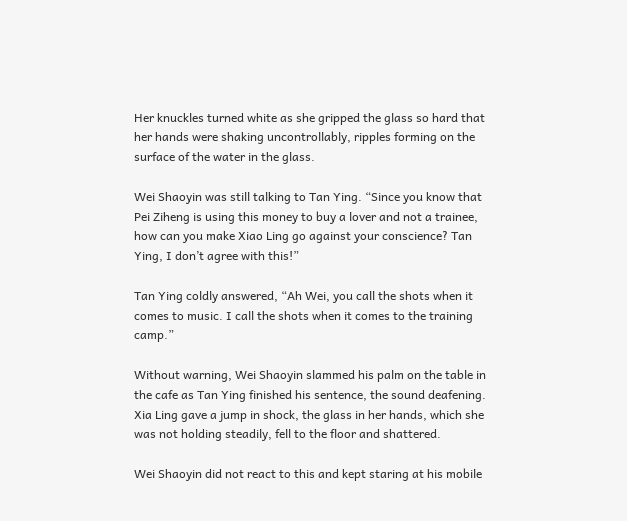Her knuckles turned white as she gripped the glass so hard that her hands were shaking uncontrollably, ripples forming on the surface of the water in the glass.

Wei Shaoyin was still talking to Tan Ying. “Since you know that Pei Ziheng is using this money to buy a lover and not a trainee, how can you make Xiao Ling go against your conscience? Tan Ying, I don’t agree with this!”

Tan Ying coldly answered, “Ah Wei, you call the shots when it comes to music. I call the shots when it comes to the training camp.”

Without warning, Wei Shaoyin slammed his palm on the table in the cafe as Tan Ying finished his sentence, the sound deafening. Xia Ling gave a jump in shock, the glass in her hands, which she was not holding steadily, fell to the floor and shattered.

Wei Shaoyin did not react to this and kept staring at his mobile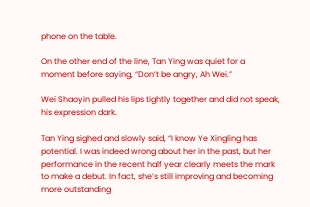phone on the table.

On the other end of the line, Tan Ying was quiet for a moment before saying, “Don’t be angry, Ah Wei.”

Wei Shaoyin pulled his lips tightly together and did not speak, his expression dark.

Tan Ying sighed and slowly said, “I know Ye Xingling has potential. I was indeed wrong about her in the past, but her performance in the recent half year clearly meets the mark to make a debut. In fact, she’s still improving and becoming more outstanding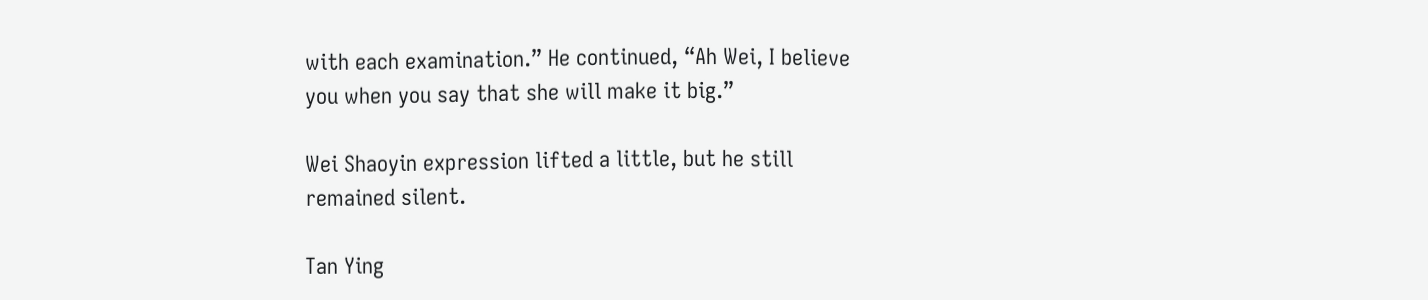with each examination.” He continued, “Ah Wei, I believe you when you say that she will make it big.”

Wei Shaoyin expression lifted a little, but he still remained silent.

Tan Ying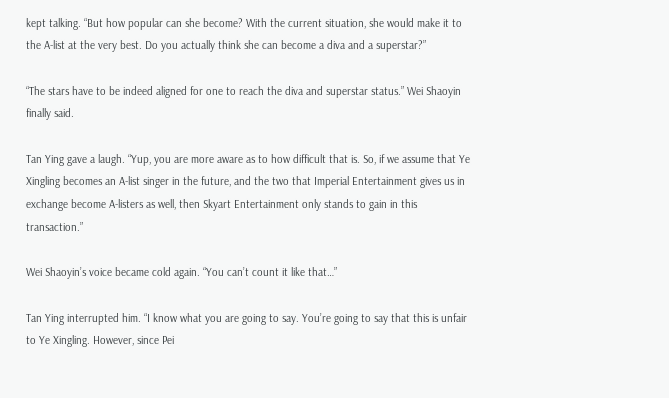kept talking. “But how popular can she become? With the current situation, she would make it to the A-list at the very best. Do you actually think she can become a diva and a superstar?”

“The stars have to be indeed aligned for one to reach the diva and superstar status.” Wei Shaoyin finally said.

Tan Ying gave a laugh. “Yup, you are more aware as to how difficult that is. So, if we assume that Ye Xingling becomes an A-list singer in the future, and the two that Imperial Entertainment gives us in exchange become A-listers as well, then Skyart Entertainment only stands to gain in this transaction.”

Wei Shaoyin’s voice became cold again. “You can’t count it like that…”

Tan Ying interrupted him. “I know what you are going to say. You’re going to say that this is unfair to Ye Xingling. However, since Pei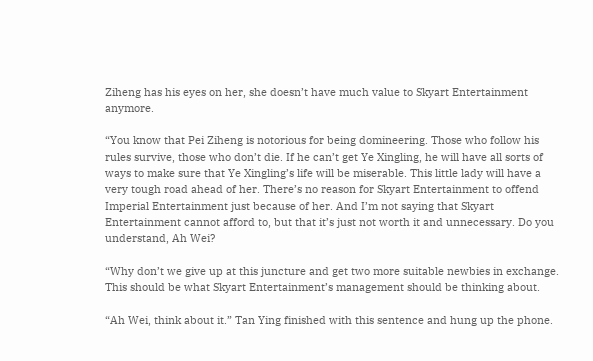Ziheng has his eyes on her, she doesn’t have much value to Skyart Entertainment anymore.

“You know that Pei Ziheng is notorious for being domineering. Those who follow his rules survive, those who don’t die. If he can’t get Ye Xingling, he will have all sorts of ways to make sure that Ye Xingling’s life will be miserable. This little lady will have a very tough road ahead of her. There’s no reason for Skyart Entertainment to offend Imperial Entertainment just because of her. And I’m not saying that Skyart Entertainment cannot afford to, but that it’s just not worth it and unnecessary. Do you understand, Ah Wei?

“Why don’t we give up at this juncture and get two more suitable newbies in exchange. This should be what Skyart Entertainment’s management should be thinking about.

“Ah Wei, think about it.” Tan Ying finished with this sentence and hung up the phone.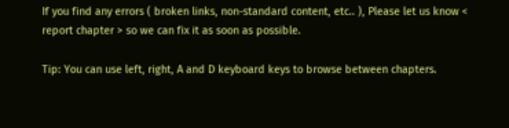If you find any errors ( broken links, non-standard content, etc.. ), Please let us know < report chapter > so we can fix it as soon as possible.

Tip: You can use left, right, A and D keyboard keys to browse between chapters.